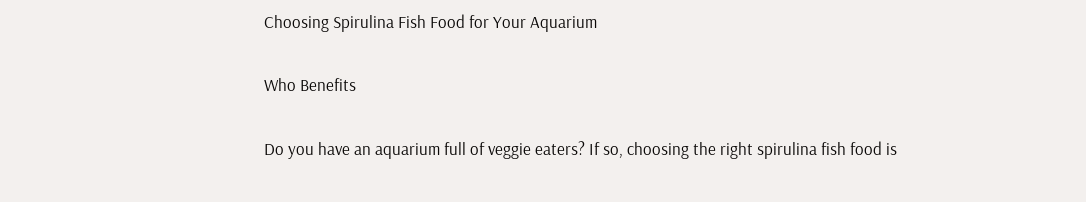Choosing Spirulina Fish Food for Your Aquarium

Who Benefits

Do you have an aquarium full of veggie eaters? If so, choosing the right spirulina fish food is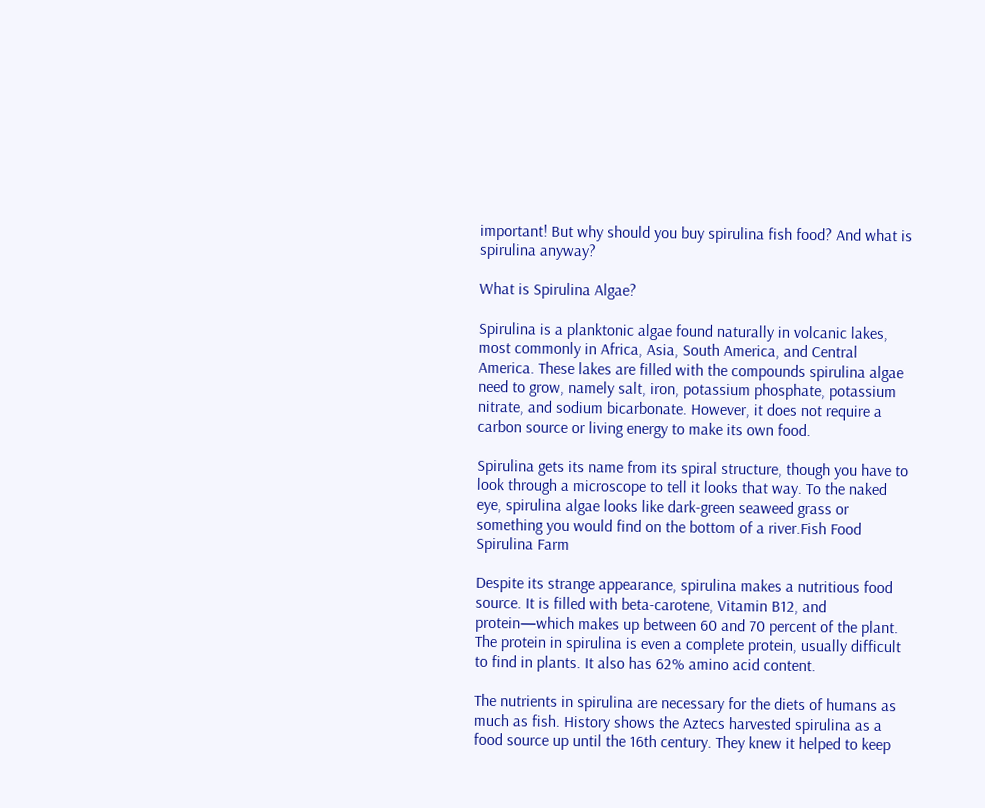important! But why should you buy spirulina fish food? And what is spirulina anyway?

What is Spirulina Algae?

Spirulina is a planktonic algae found naturally in volcanic lakes, most commonly in Africa, Asia, South America, and Central America. These lakes are filled with the compounds spirulina algae need to grow, namely salt, iron, potassium phosphate, potassium nitrate, and sodium bicarbonate. However, it does not require a carbon source or living energy to make its own food.

Spirulina gets its name from its spiral structure, though you have to look through a microscope to tell it looks that way. To the naked eye, spirulina algae looks like dark-green seaweed grass or something you would find on the bottom of a river.Fish Food Spirulina Farm

Despite its strange appearance, spirulina makes a nutritious food source. It is filled with beta-carotene, Vitamin B12, and protein—which makes up between 60 and 70 percent of the plant. The protein in spirulina is even a complete protein, usually difficult to find in plants. It also has 62% amino acid content.

The nutrients in spirulina are necessary for the diets of humans as much as fish. History shows the Aztecs harvested spirulina as a food source up until the 16th century. They knew it helped to keep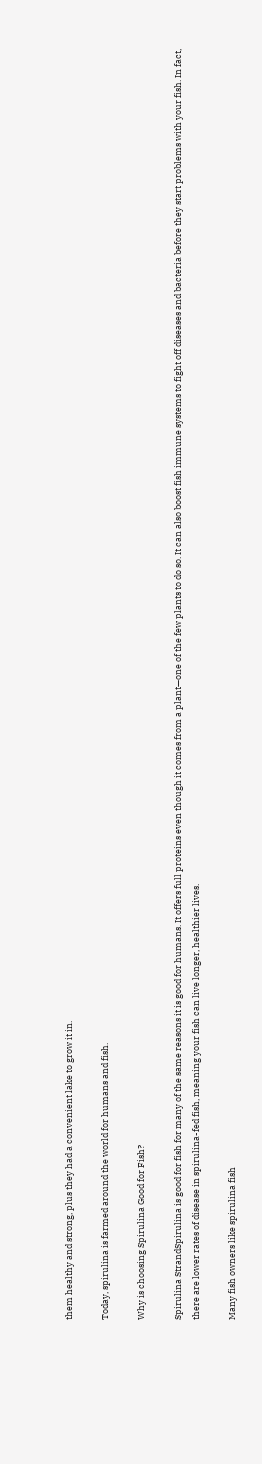them healthy and strong, plus they had a convenient lake to grow it in.

Today, spirulina is farmed around the world for humans and fish.

Why is choosing Spirulina Good for Fish?

Spirulina StrandSpirulina is good for fish for many of the same reasons it is good for humans. It offers full proteins even though it comes from a plant—one of the few plants to do so. It can also boost fish immune systems to fight off diseases and bacteria before they start problems with your fish. In fact, there are lower rates of disease in spirulina-fed fish, meaning your fish can live longer, healthier lives.

Many fish owners like spirulina fish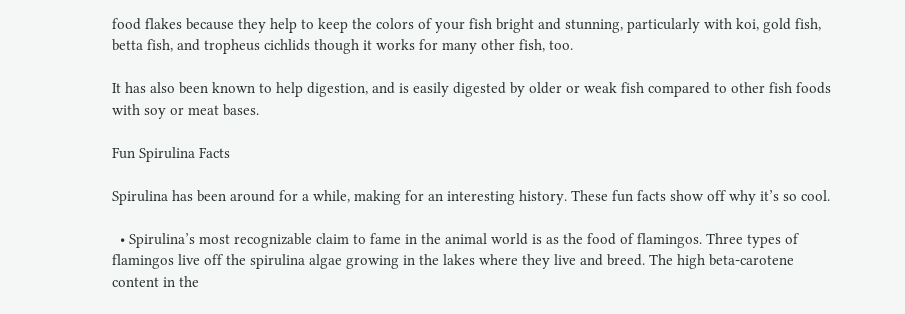food flakes because they help to keep the colors of your fish bright and stunning, particularly with koi, gold fish, betta fish, and tropheus cichlids though it works for many other fish, too.

It has also been known to help digestion, and is easily digested by older or weak fish compared to other fish foods with soy or meat bases.

Fun Spirulina Facts

Spirulina has been around for a while, making for an interesting history. These fun facts show off why it’s so cool.

  • Spirulina’s most recognizable claim to fame in the animal world is as the food of flamingos. Three types of flamingos live off the spirulina algae growing in the lakes where they live and breed. The high beta-carotene content in the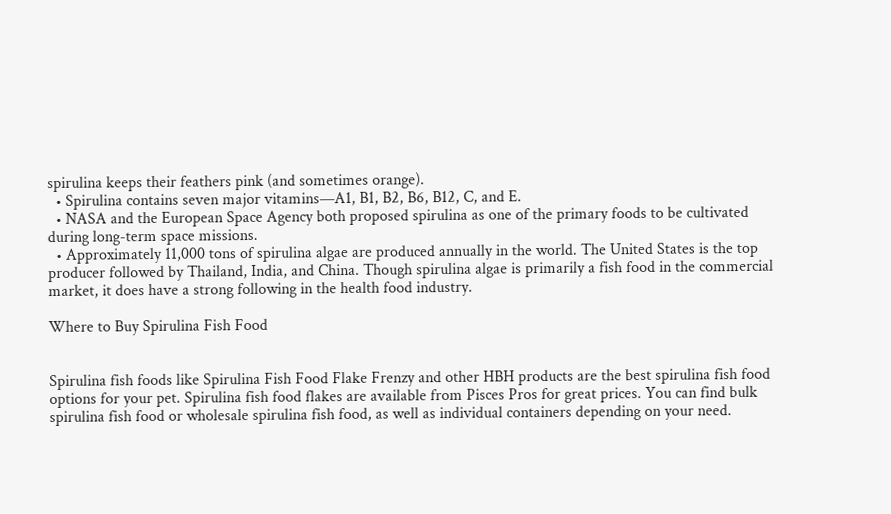spirulina keeps their feathers pink (and sometimes orange).
  • Spirulina contains seven major vitamins—A1, B1, B2, B6, B12, C, and E.
  • NASA and the European Space Agency both proposed spirulina as one of the primary foods to be cultivated during long-term space missions.
  • Approximately 11,000 tons of spirulina algae are produced annually in the world. The United States is the top producer followed by Thailand, India, and China. Though spirulina algae is primarily a fish food in the commercial market, it does have a strong following in the health food industry.

Where to Buy Spirulina Fish Food


Spirulina fish foods like Spirulina Fish Food Flake Frenzy and other HBH products are the best spirulina fish food options for your pet. Spirulina fish food flakes are available from Pisces Pros for great prices. You can find bulk spirulina fish food or wholesale spirulina fish food, as well as individual containers depending on your need.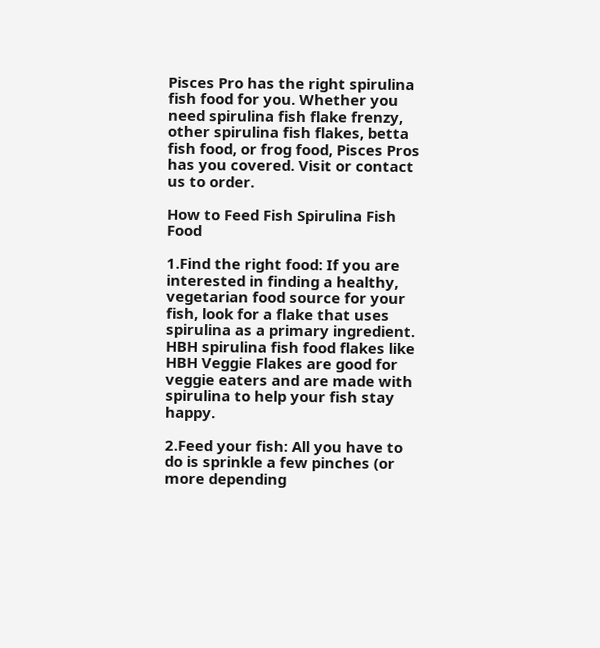Pisces Pro has the right spirulina fish food for you. Whether you need spirulina fish flake frenzy, other spirulina fish flakes, betta fish food, or frog food, Pisces Pros has you covered. Visit or contact us to order.

How to Feed Fish Spirulina Fish Food

1.Find the right food: If you are interested in finding a healthy, vegetarian food source for your fish, look for a flake that uses spirulina as a primary ingredient. HBH spirulina fish food flakes like HBH Veggie Flakes are good for veggie eaters and are made with spirulina to help your fish stay happy.

2.Feed your fish: All you have to do is sprinkle a few pinches (or more depending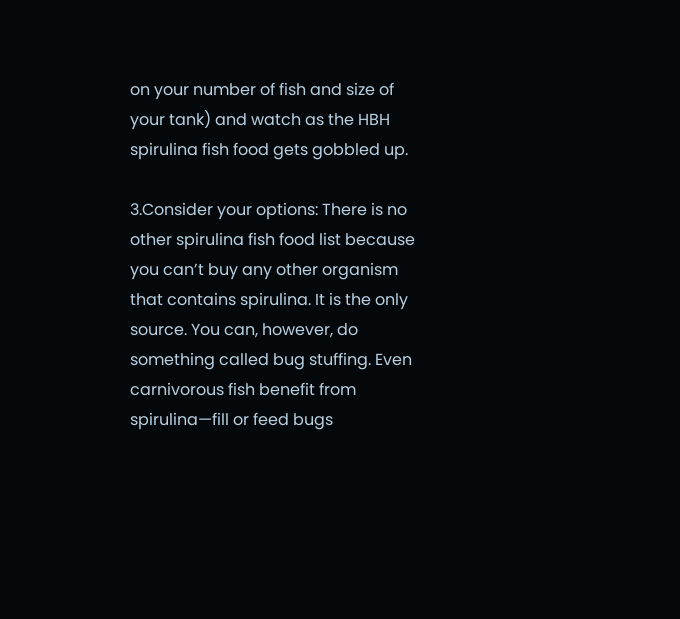on your number of fish and size of your tank) and watch as the HBH spirulina fish food gets gobbled up.

3.Consider your options: There is no other spirulina fish food list because you can’t buy any other organism that contains spirulina. It is the only source. You can, however, do something called bug stuffing. Even carnivorous fish benefit from spirulina—fill or feed bugs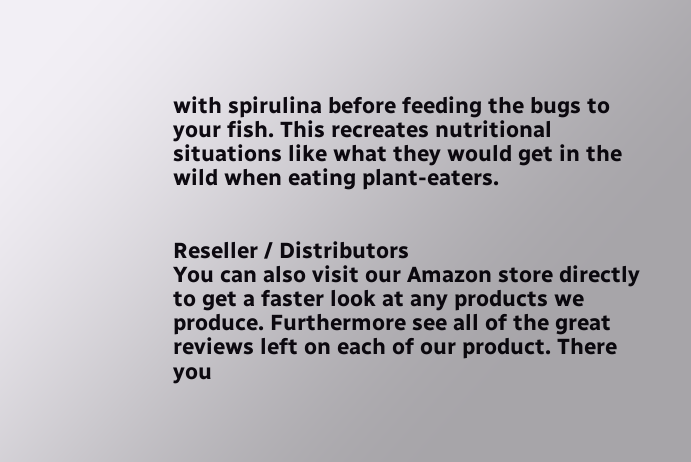with spirulina before feeding the bugs to your fish. This recreates nutritional situations like what they would get in the wild when eating plant-eaters.


Reseller / Distributors
You can also visit our Amazon store directly to get a faster look at any products we produce. Furthermore see all of the great reviews left on each of our product. There you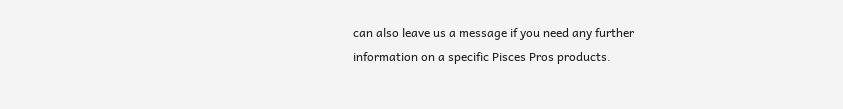can also leave us a message if you need any further information on a specific Pisces Pros products.